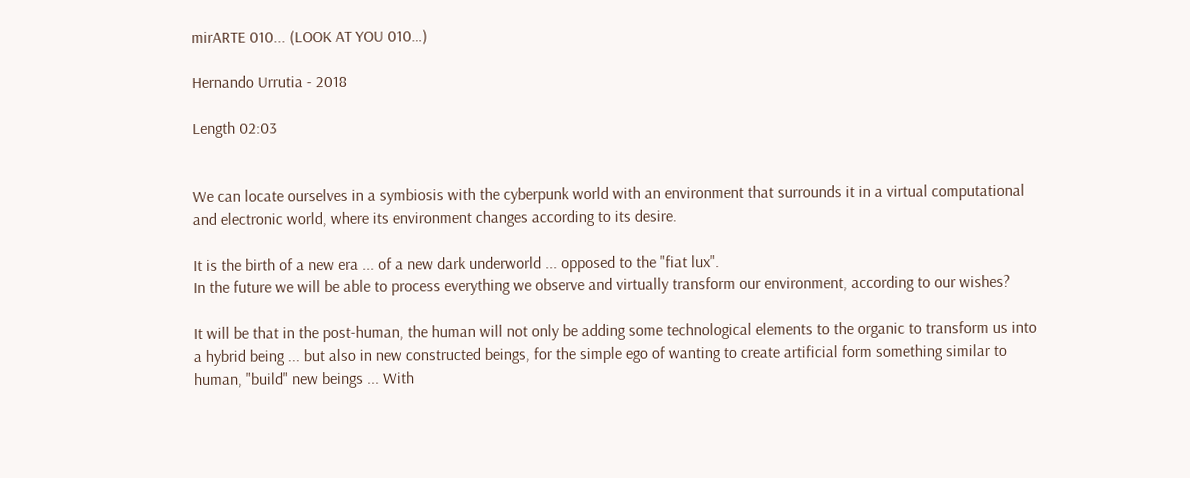mirARTE 010... (LOOK AT YOU 010…)

Hernando Urrutia - 2018

Length 02:03


We can locate ourselves in a symbiosis with the cyberpunk world with an environment that surrounds it in a virtual computational and electronic world, where its environment changes according to its desire.

It is the birth of a new era ... of a new dark underworld ... opposed to the "fiat lux".
In the future we will be able to process everything we observe and virtually transform our environment, according to our wishes?

It will be that in the post-human, the human will not only be adding some technological elements to the organic to transform us into a hybrid being ... but also in new constructed beings, for the simple ego of wanting to create artificial form something similar to human, "build" new beings ... With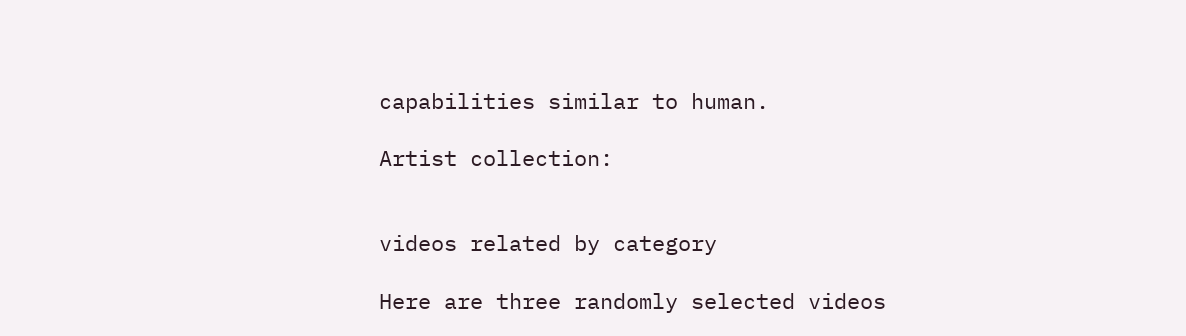capabilities similar to human.

Artist collection:


videos related by category

Here are three randomly selected videos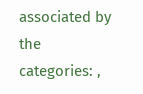associated by the categories: ,